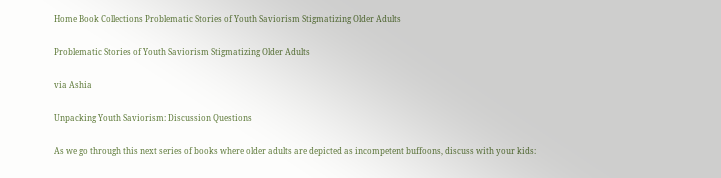Home Book Collections Problematic Stories of Youth Saviorism Stigmatizing Older Adults

Problematic Stories of Youth Saviorism Stigmatizing Older Adults

via Ashia

Unpacking Youth Saviorism: Discussion Questions

As we go through this next series of books where older adults are depicted as incompetent buffoons, discuss with your kids: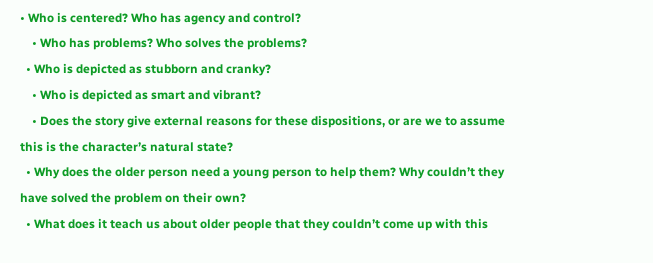• Who is centered? Who has agency and control?
    • Who has problems? Who solves the problems?
  • Who is depicted as stubborn and cranky?
    • Who is depicted as smart and vibrant?
    • Does the story give external reasons for these dispositions, or are we to assume this is the character’s natural state?
  • Why does the older person need a young person to help them? Why couldn’t they have solved the problem on their own?
  • What does it teach us about older people that they couldn’t come up with this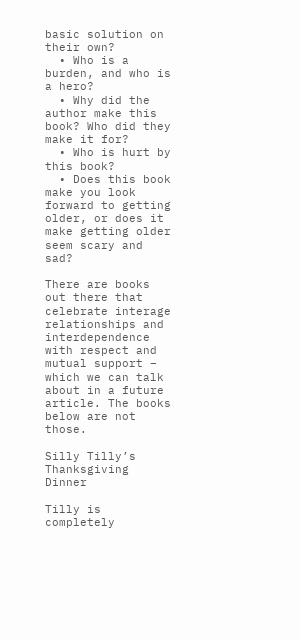basic solution on their own?
  • Who is a burden, and who is a hero?
  • Why did the author make this book? Who did they make it for?
  • Who is hurt by this book?
  • Does this book make you look forward to getting older, or does it make getting older seem scary and sad?

There are books out there that celebrate interage relationships and interdependence with respect and mutual support – which we can talk about in a future article. The books below are not those.

Silly Tilly’s Thanksgiving Dinner

Tilly is completely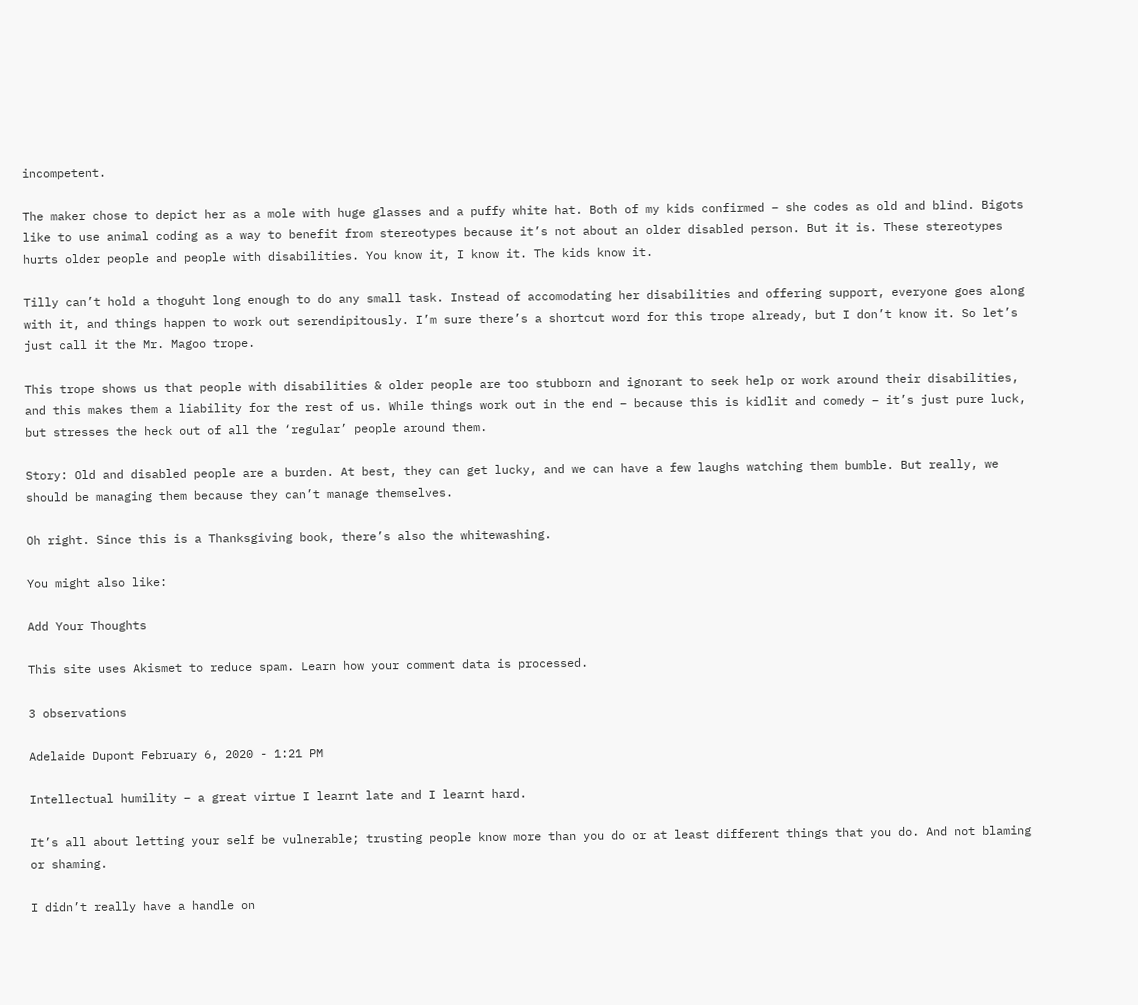incompetent.

The maker chose to depict her as a mole with huge glasses and a puffy white hat. Both of my kids confirmed – she codes as old and blind. Bigots like to use animal coding as a way to benefit from stereotypes because it’s not about an older disabled person. But it is. These stereotypes hurts older people and people with disabilities. You know it, I know it. The kids know it.

Tilly can’t hold a thoguht long enough to do any small task. Instead of accomodating her disabilities and offering support, everyone goes along with it, and things happen to work out serendipitously. I’m sure there’s a shortcut word for this trope already, but I don’t know it. So let’s just call it the Mr. Magoo trope.

This trope shows us that people with disabilities & older people are too stubborn and ignorant to seek help or work around their disabilities, and this makes them a liability for the rest of us. While things work out in the end – because this is kidlit and comedy – it’s just pure luck, but stresses the heck out of all the ‘regular’ people around them.

Story: Old and disabled people are a burden. At best, they can get lucky, and we can have a few laughs watching them bumble. But really, we should be managing them because they can’t manage themselves.

Oh right. Since this is a Thanksgiving book, there’s also the whitewashing.

You might also like:

Add Your Thoughts

This site uses Akismet to reduce spam. Learn how your comment data is processed.

3 observations

Adelaide Dupont February 6, 2020 - 1:21 PM

Intellectual humility – a great virtue I learnt late and I learnt hard.

It’s all about letting your self be vulnerable; trusting people know more than you do or at least different things that you do. And not blaming or shaming.

I didn’t really have a handle on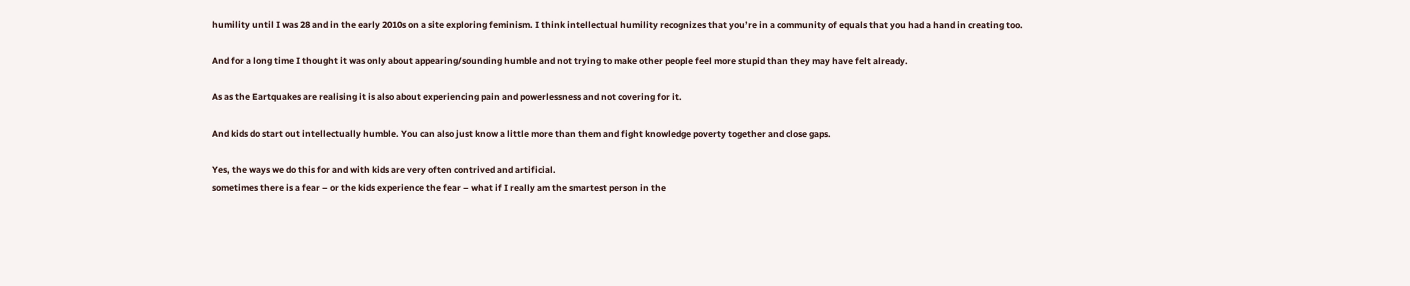humility until I was 28 and in the early 2010s on a site exploring feminism. I think intellectual humility recognizes that you’re in a community of equals that you had a hand in creating too.

And for a long time I thought it was only about appearing/sounding humble and not trying to make other people feel more stupid than they may have felt already.

As as the Eartquakes are realising it is also about experiencing pain and powerlessness and not covering for it.

And kids do start out intellectually humble. You can also just know a little more than them and fight knowledge poverty together and close gaps.

Yes, the ways we do this for and with kids are very often contrived and artificial.
sometimes there is a fear – or the kids experience the fear – what if I really am the smartest person in the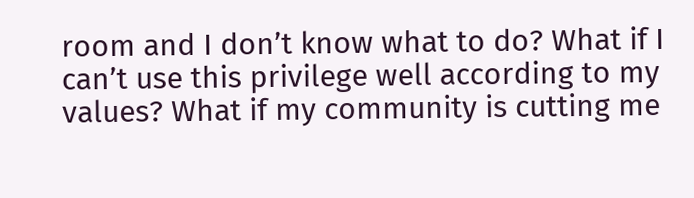room and I don’t know what to do? What if I can’t use this privilege well according to my values? What if my community is cutting me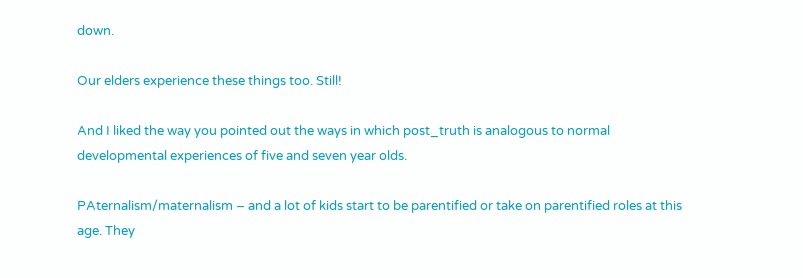down.

Our elders experience these things too. Still!

And I liked the way you pointed out the ways in which post_truth is analogous to normal developmental experiences of five and seven year olds.

PAternalism/maternalism – and a lot of kids start to be parentified or take on parentified roles at this age. They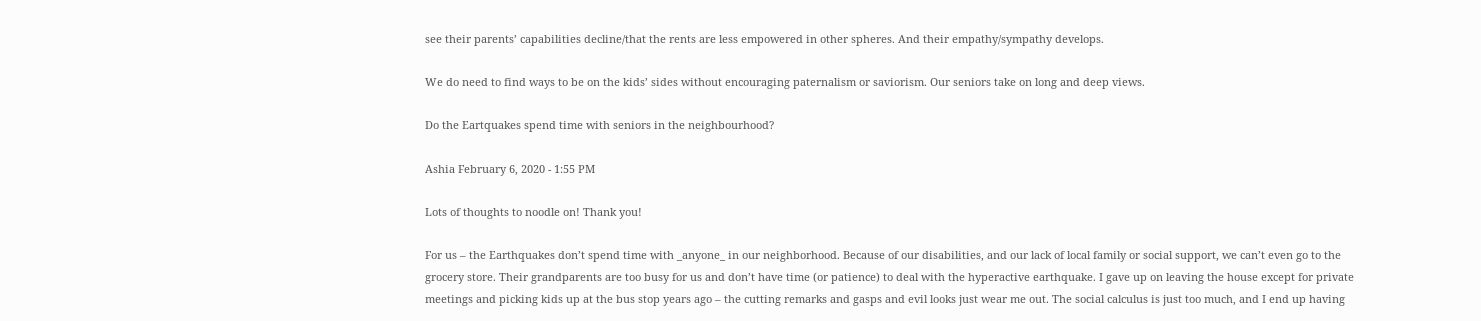see their parents’ capabilities decline/that the rents are less empowered in other spheres. And their empathy/sympathy develops.

We do need to find ways to be on the kids’ sides without encouraging paternalism or saviorism. Our seniors take on long and deep views.

Do the Eartquakes spend time with seniors in the neighbourhood?

Ashia February 6, 2020 - 1:55 PM

Lots of thoughts to noodle on! Thank you!

For us – the Earthquakes don’t spend time with _anyone_ in our neighborhood. Because of our disabilities, and our lack of local family or social support, we can’t even go to the grocery store. Their grandparents are too busy for us and don’t have time (or patience) to deal with the hyperactive earthquake. I gave up on leaving the house except for private meetings and picking kids up at the bus stop years ago – the cutting remarks and gasps and evil looks just wear me out. The social calculus is just too much, and I end up having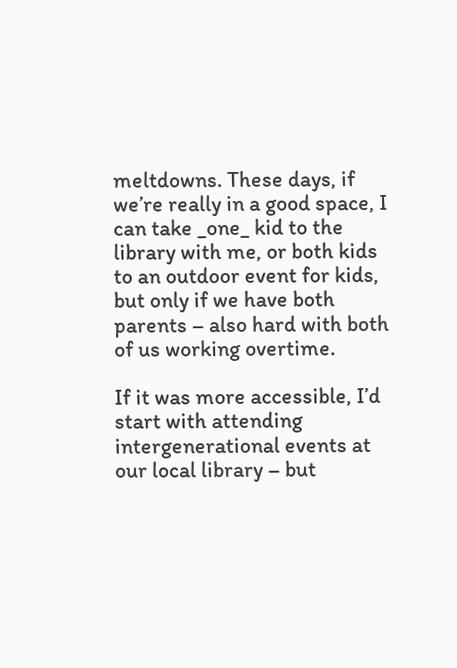meltdowns. These days, if we’re really in a good space, I can take _one_ kid to the library with me, or both kids to an outdoor event for kids, but only if we have both parents – also hard with both of us working overtime.

If it was more accessible, I’d start with attending intergenerational events at our local library – but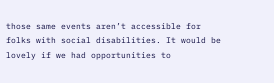those same events aren’t accessible for folks with social disabilities. It would be lovely if we had opportunities to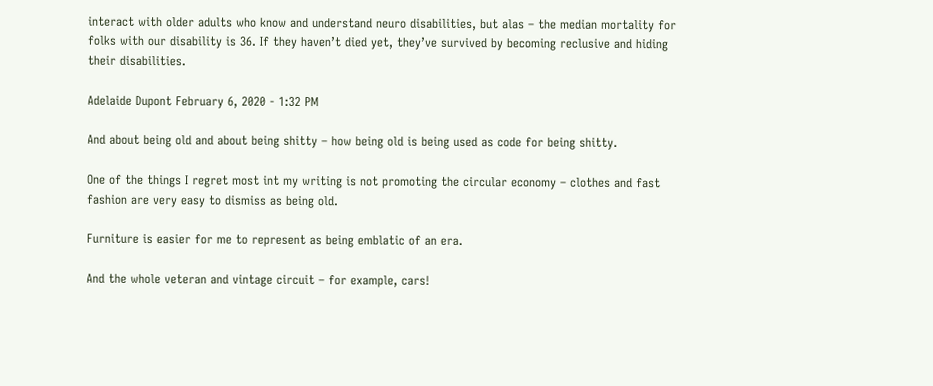interact with older adults who know and understand neuro disabilities, but alas – the median mortality for folks with our disability is 36. If they haven’t died yet, they’ve survived by becoming reclusive and hiding their disabilities.

Adelaide Dupont February 6, 2020 - 1:32 PM

And about being old and about being shitty – how being old is being used as code for being shitty.

One of the things I regret most int my writing is not promoting the circular economy – clothes and fast fashion are very easy to dismiss as being old.

Furniture is easier for me to represent as being emblatic of an era.

And the whole veteran and vintage circuit – for example, cars!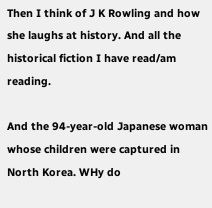Then I think of J K Rowling and how she laughs at history. And all the historical fiction I have read/am reading.

And the 94-year-old Japanese woman whose children were captured in North Korea. WHy do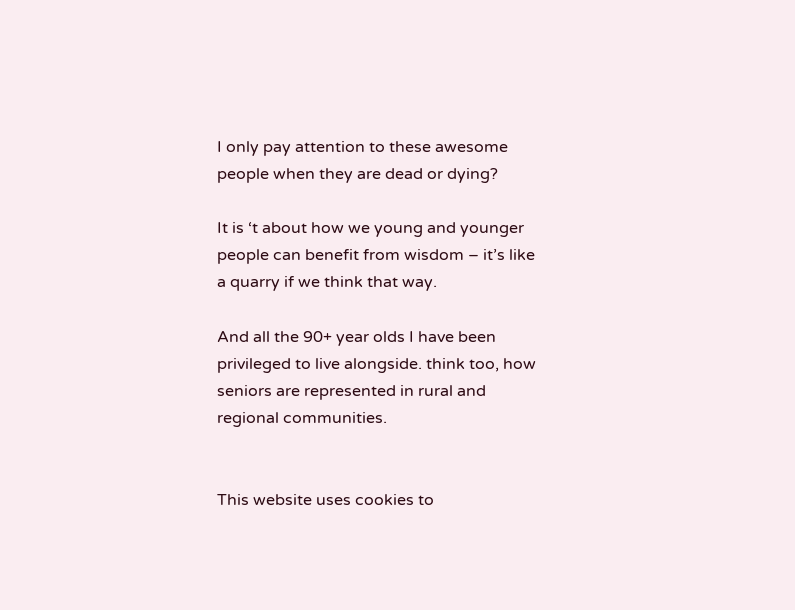I only pay attention to these awesome people when they are dead or dying?

It is ‘t about how we young and younger people can benefit from wisdom – it’s like a quarry if we think that way.

And all the 90+ year olds I have been privileged to live alongside. think too, how seniors are represented in rural and regional communities.


This website uses cookies to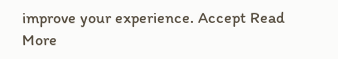improve your experience. Accept Read More